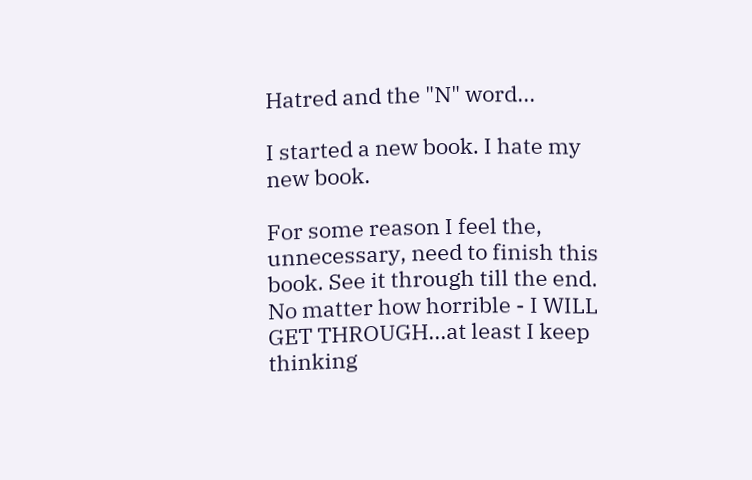Hatred and the "N" word...

I started a new book. I hate my new book.

For some reason I feel the, unnecessary, need to finish this book. See it through till the end. No matter how horrible - I WILL GET THROUGH...at least I keep thinking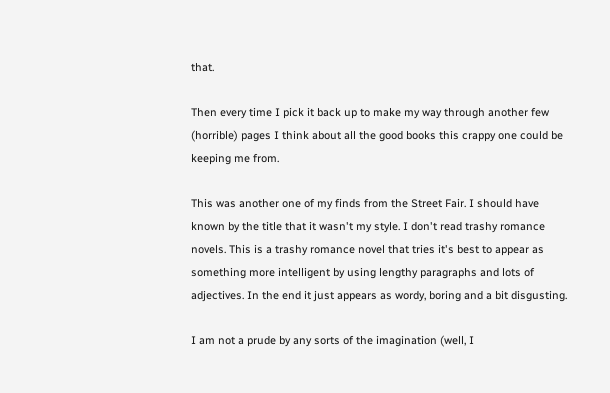that.

Then every time I pick it back up to make my way through another few (horrible) pages I think about all the good books this crappy one could be keeping me from.

This was another one of my finds from the Street Fair. I should have known by the title that it wasn't my style. I don't read trashy romance novels. This is a trashy romance novel that tries it's best to appear as something more intelligent by using lengthy paragraphs and lots of adjectives. In the end it just appears as wordy, boring and a bit disgusting.

I am not a prude by any sorts of the imagination (well, I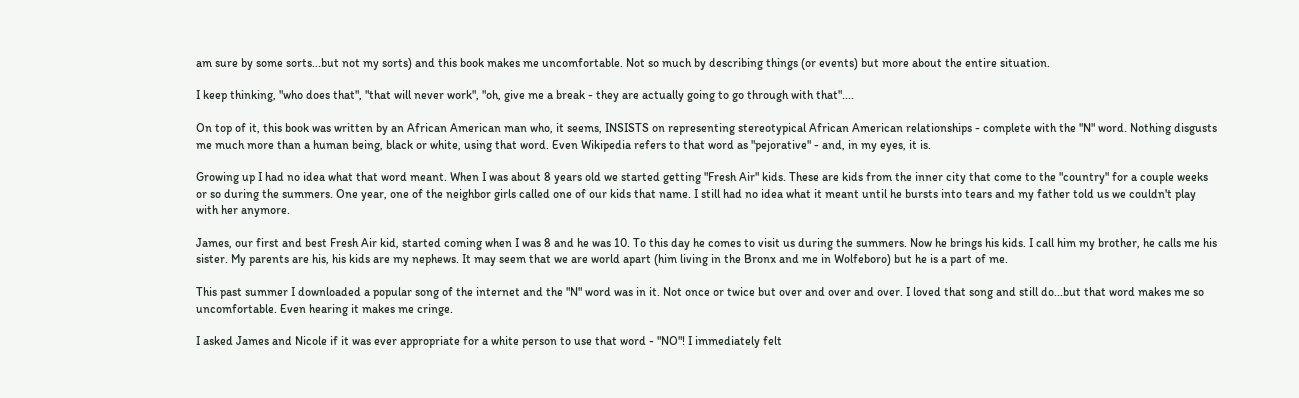am sure by some sorts...but not my sorts) and this book makes me uncomfortable. Not so much by describing things (or events) but more about the entire situation.

I keep thinking, "who does that", "that will never work", "oh, give me a break - they are actually going to go through with that"....

On top of it, this book was written by an African American man who, it seems, INSISTS on representing stereotypical African American relationships - complete with the "N" word. Nothing disgusts me much more than a human being, black or white, using that word. Even Wikipedia refers to that word as "pejorative" - and, in my eyes, it is.

Growing up I had no idea what that word meant. When I was about 8 years old we started getting "Fresh Air" kids. These are kids from the inner city that come to the "country" for a couple weeks or so during the summers. One year, one of the neighbor girls called one of our kids that name. I still had no idea what it meant until he bursts into tears and my father told us we couldn't play with her anymore.

James, our first and best Fresh Air kid, started coming when I was 8 and he was 10. To this day he comes to visit us during the summers. Now he brings his kids. I call him my brother, he calls me his sister. My parents are his, his kids are my nephews. It may seem that we are world apart (him living in the Bronx and me in Wolfeboro) but he is a part of me.

This past summer I downloaded a popular song of the internet and the "N" word was in it. Not once or twice but over and over and over. I loved that song and still do...but that word makes me so uncomfortable. Even hearing it makes me cringe.

I asked James and Nicole if it was ever appropriate for a white person to use that word - "NO"! I immediately felt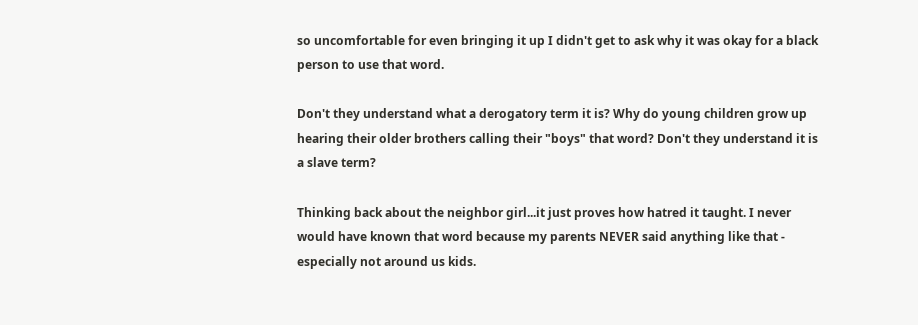so uncomfortable for even bringing it up I didn't get to ask why it was okay for a black person to use that word.

Don't they understand what a derogatory term it is? Why do young children grow up hearing their older brothers calling their "boys" that word? Don't they understand it is a slave term?

Thinking back about the neighbor girl...it just proves how hatred it taught. I never would have known that word because my parents NEVER said anything like that - especially not around us kids.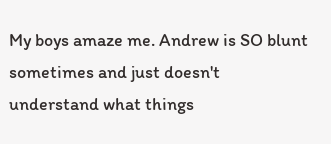My boys amaze me. Andrew is SO blunt sometimes and just doesn't understand what things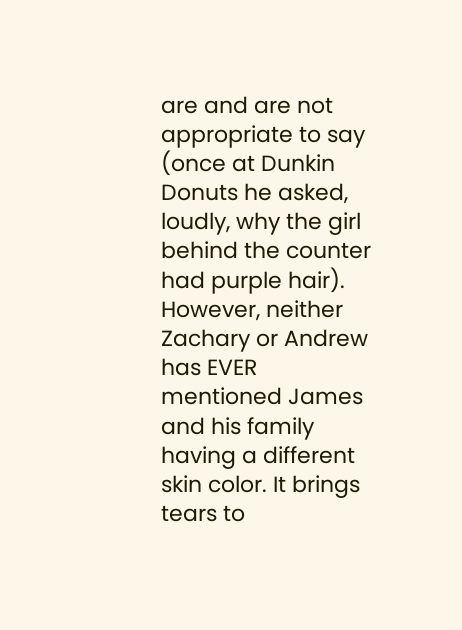are and are not appropriate to say (once at Dunkin Donuts he asked, loudly, why the girl behind the counter had purple hair). However, neither Zachary or Andrew has EVER mentioned James and his family having a different skin color. It brings tears to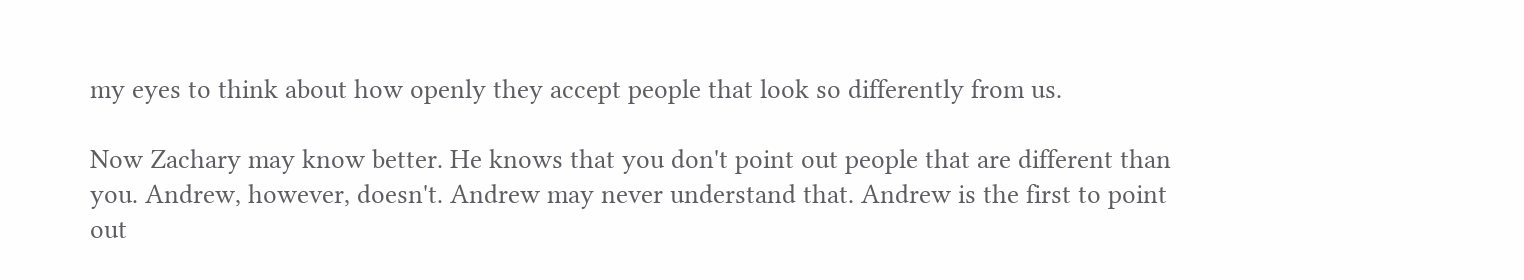my eyes to think about how openly they accept people that look so differently from us.

Now Zachary may know better. He knows that you don't point out people that are different than you. Andrew, however, doesn't. Andrew may never understand that. Andrew is the first to point out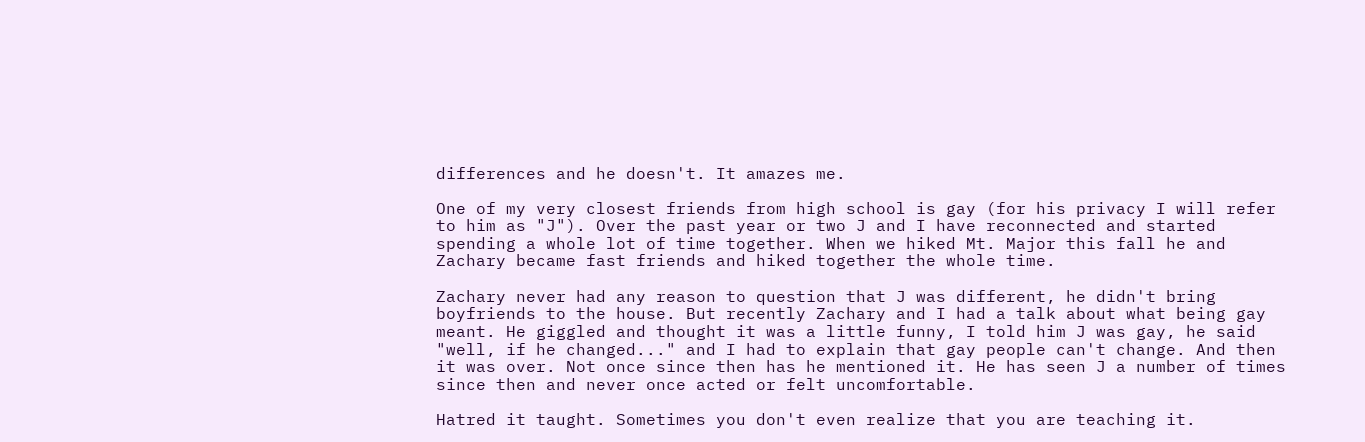differences and he doesn't. It amazes me.

One of my very closest friends from high school is gay (for his privacy I will refer to him as "J"). Over the past year or two J and I have reconnected and started spending a whole lot of time together. When we hiked Mt. Major this fall he and Zachary became fast friends and hiked together the whole time.

Zachary never had any reason to question that J was different, he didn't bring boyfriends to the house. But recently Zachary and I had a talk about what being gay meant. He giggled and thought it was a little funny, I told him J was gay, he said "well, if he changed..." and I had to explain that gay people can't change. And then it was over. Not once since then has he mentioned it. He has seen J a number of times since then and never once acted or felt uncomfortable.

Hatred it taught. Sometimes you don't even realize that you are teaching it.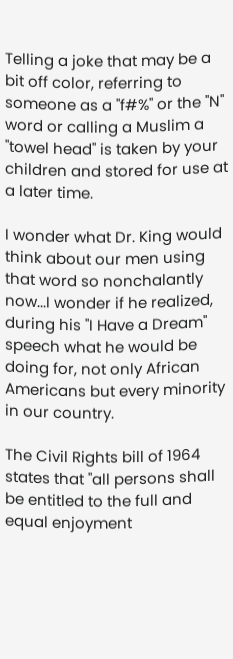Telling a joke that may be a bit off color, referring to someone as a "f#%" or the "N" word or calling a Muslim a "towel head" is taken by your children and stored for use at a later time.

I wonder what Dr. King would think about our men using that word so nonchalantly now...I wonder if he realized, during his "I Have a Dream" speech what he would be doing for, not only African Americans but every minority in our country.

The Civil Rights bill of 1964 states that "all persons shall be entitled to the full and equal enjoyment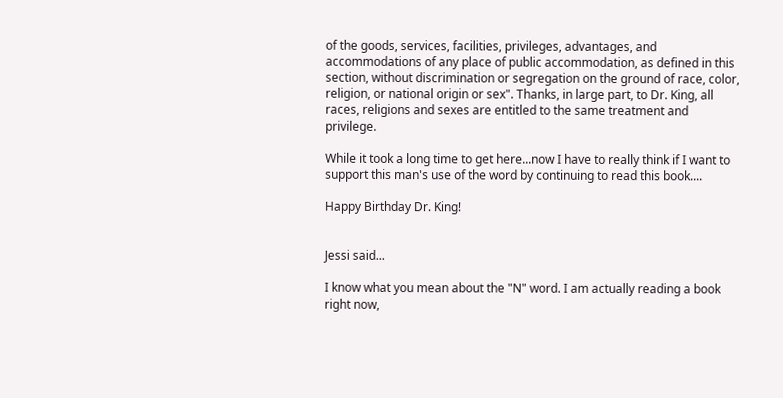of the goods, services, facilities, privileges, advantages, and accommodations of any place of public accommodation, as defined in this section, without discrimination or segregation on the ground of race, color, religion, or national origin or sex". Thanks, in large part, to Dr. King, all races, religions and sexes are entitled to the same treatment and privilege.

While it took a long time to get here...now I have to really think if I want to support this man's use of the word by continuing to read this book....

Happy Birthday Dr. King!


Jessi said...

I know what you mean about the "N" word. I am actually reading a book right now,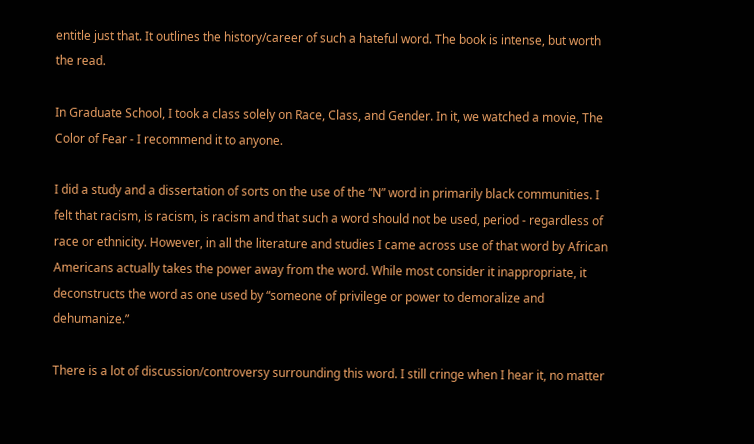entitle just that. It outlines the history/career of such a hateful word. The book is intense, but worth the read.

In Graduate School, I took a class solely on Race, Class, and Gender. In it, we watched a movie, The Color of Fear - I recommend it to anyone.

I did a study and a dissertation of sorts on the use of the “N” word in primarily black communities. I felt that racism, is racism, is racism and that such a word should not be used, period - regardless of race or ethnicity. However, in all the literature and studies I came across use of that word by African Americans actually takes the power away from the word. While most consider it inappropriate, it deconstructs the word as one used by “someone of privilege or power to demoralize and dehumanize.”

There is a lot of discussion/controversy surrounding this word. I still cringe when I hear it, no matter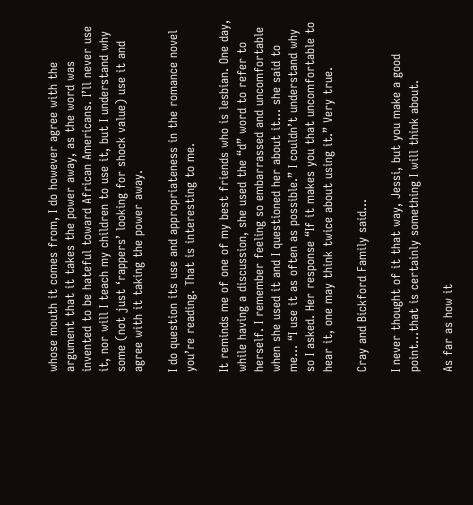whose mouth it comes from, I do however agree with the argument that it takes the power away, as the word was invented to be hateful toward African Americans. I’ll never use it, nor will I teach my children to use it, but I understand why some (not just ‘rappers’ looking for shock value) use it and agree with it taking the power away.

I do question its use and appropriateness in the romance novel you’re reading. That is interesting to me.

It reminds me of one of my best friends who is lesbian. One day, while having a discussion, she used the “d” word to refer to herself. I remember feeling so embarrassed and uncomfortable when she used it and I questioned her about it… she said to me… “I use it as often as possible.” I couldn’t understand why so I asked. Her response “If it makes you that uncomfortable to hear it, one may think twice about using it.” Very true.

Cray and Bickford Family said...

I never thought of it that way, Jessi, but you make a good point...that is certainly something I will think about.

As far as how it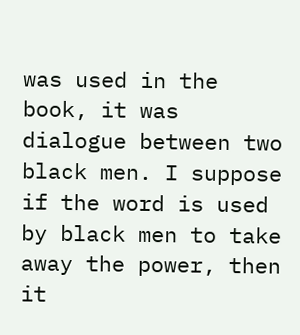was used in the book, it was dialogue between two black men. I suppose if the word is used by black men to take away the power, then it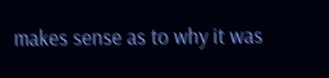makes sense as to why it was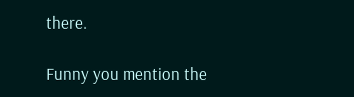there.

Funny you mention the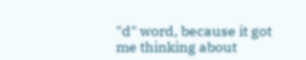"d" word, because it got me thinking about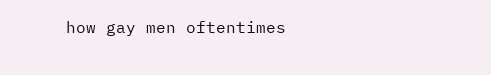how gay men oftentimes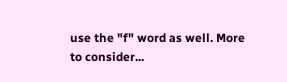use the "f" word as well. More to consider...